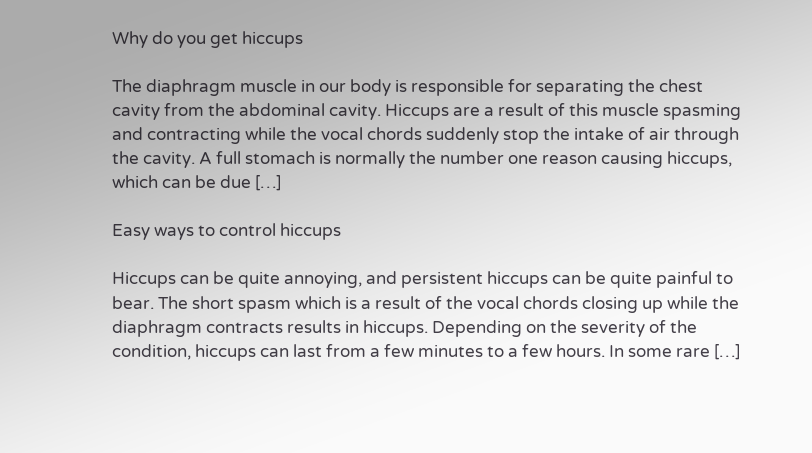Why do you get hiccups

The diaphragm muscle in our body is responsible for separating the chest cavity from the abdominal cavity. Hiccups are a result of this muscle spasming and contracting while the vocal chords suddenly stop the intake of air through the cavity. A full stomach is normally the number one reason causing hiccups, which can be due […]

Easy ways to control hiccups

Hiccups can be quite annoying, and persistent hiccups can be quite painful to bear. The short spasm which is a result of the vocal chords closing up while the diaphragm contracts results in hiccups. Depending on the severity of the condition, hiccups can last from a few minutes to a few hours. In some rare […]